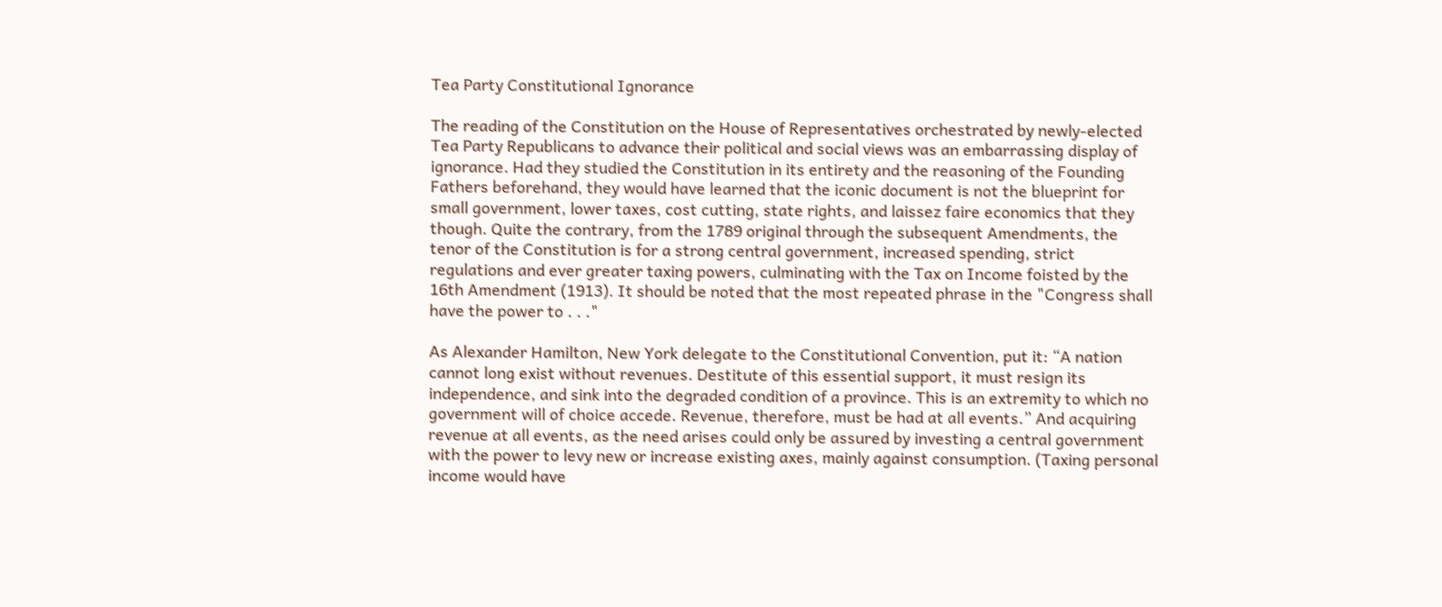Tea Party Constitutional Ignorance

The reading of the Constitution on the House of Representatives orchestrated by newly-elected Tea Party Republicans to advance their political and social views was an embarrassing display of ignorance. Had they studied the Constitution in its entirety and the reasoning of the Founding Fathers beforehand, they would have learned that the iconic document is not the blueprint for small government, lower taxes, cost cutting, state rights, and laissez faire economics that they though. Quite the contrary, from the 1789 original through the subsequent Amendments, the tenor of the Constitution is for a strong central government, increased spending, strict regulations and ever greater taxing powers, culminating with the Tax on Income foisted by the 16th Amendment (1913). It should be noted that the most repeated phrase in the "Congress shall have the power to . . ."

As Alexander Hamilton, New York delegate to the Constitutional Convention, put it: “A nation cannot long exist without revenues. Destitute of this essential support, it must resign its independence, and sink into the degraded condition of a province. This is an extremity to which no government will of choice accede. Revenue, therefore, must be had at all events.” And acquiring revenue at all events, as the need arises could only be assured by investing a central government with the power to levy new or increase existing axes, mainly against consumption. (Taxing personal income would have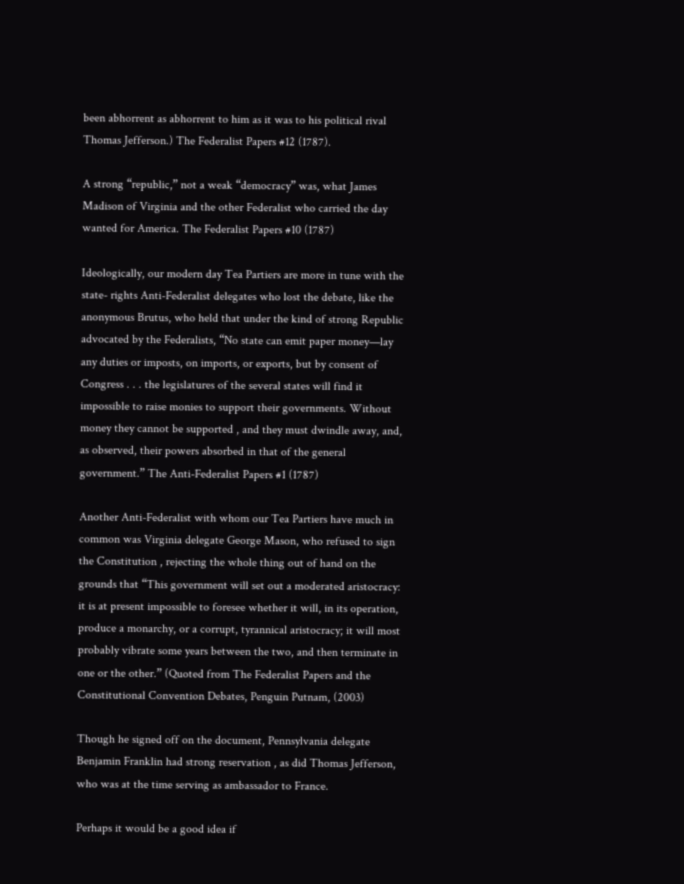been abhorrent as abhorrent to him as it was to his political rival Thomas Jefferson.) The Federalist Papers #12 (1787).

A strong “republic,” not a weak “democracy” was, what James Madison of Virginia and the other Federalist who carried the day wanted for America. The Federalist Papers #10 (1787)

Ideologically, our modern day Tea Partiers are more in tune with the state- rights Anti-Federalist delegates who lost the debate, like the anonymous Brutus, who held that under the kind of strong Republic advocated by the Federalists, “No state can emit paper money—lay any duties or imposts, on imports, or exports, but by consent of Congress . . . the legislatures of the several states will find it impossible to raise monies to support their governments. Without money they cannot be supported , and they must dwindle away, and, as observed, their powers absorbed in that of the general government.” The Anti-Federalist Papers #1 (1787)

Another Anti-Federalist with whom our Tea Partiers have much in common was Virginia delegate George Mason, who refused to sign the Constitution , rejecting the whole thing out of hand on the grounds that “This government will set out a moderated aristocracy: it is at present impossible to foresee whether it will, in its operation, produce a monarchy, or a corrupt, tyrannical aristocracy; it will most probably vibrate some years between the two, and then terminate in one or the other.” (Quoted from The Federalist Papers and the Constitutional Convention Debates, Penguin Putnam, (2003)

Though he signed off on the document, Pennsylvania delegate Benjamin Franklin had strong reservation , as did Thomas Jefferson, who was at the time serving as ambassador to France.

Perhaps it would be a good idea if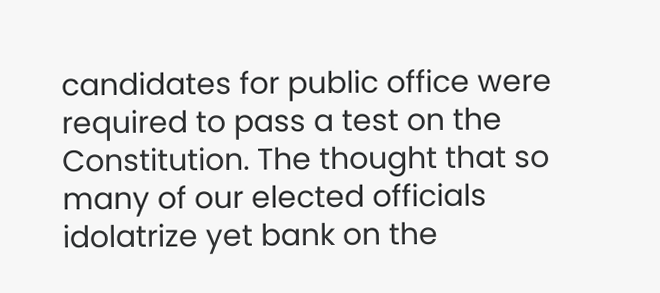candidates for public office were required to pass a test on the Constitution. The thought that so many of our elected officials idolatrize yet bank on the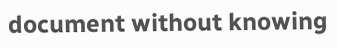document without knowing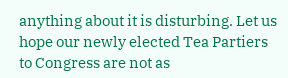anything about it is disturbing. Let us hope our newly elected Tea Partiers to Congress are not as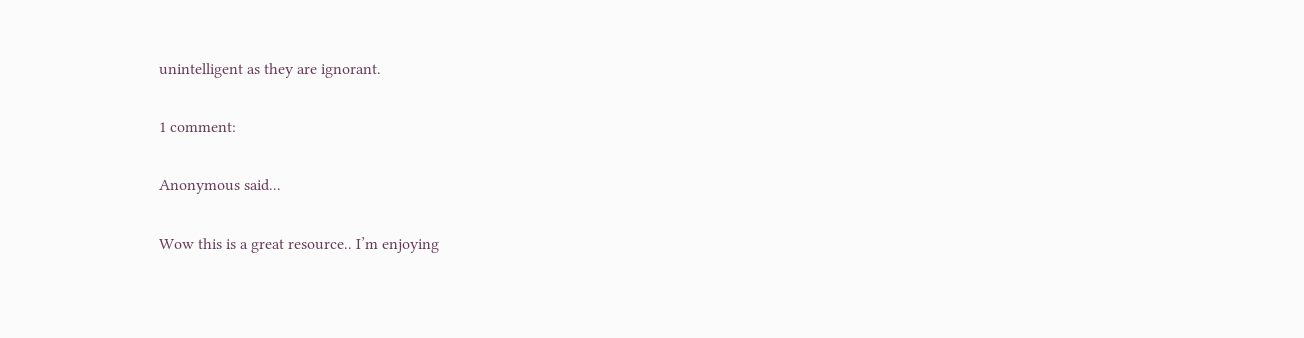unintelligent as they are ignorant.

1 comment:

Anonymous said...

Wow this is a great resource.. I’m enjoying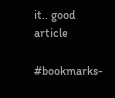it.. good article

#bookmarks-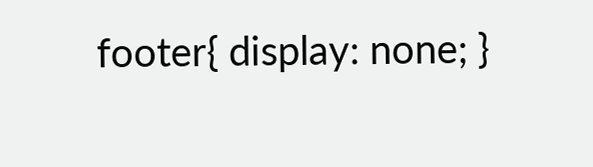footer{ display: none; }